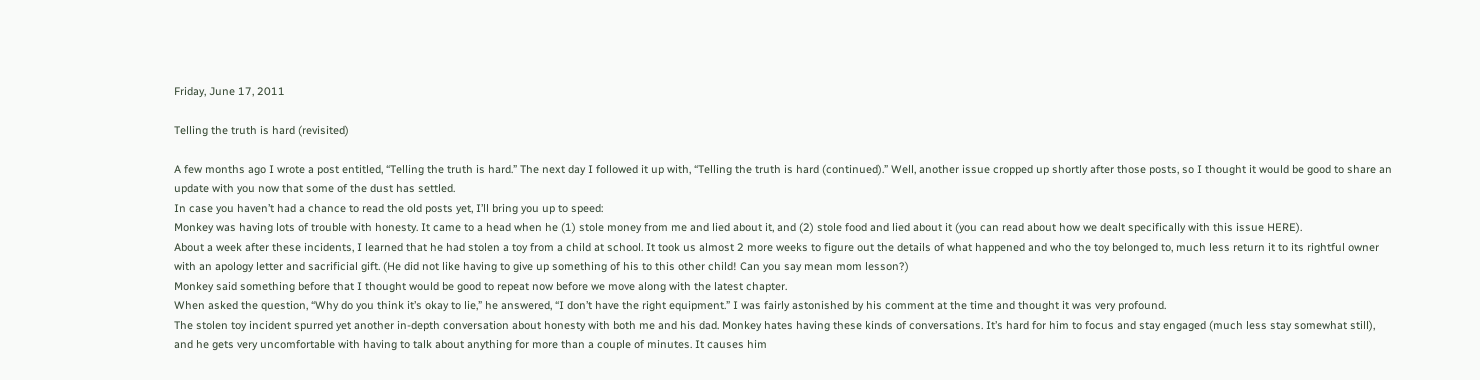Friday, June 17, 2011

Telling the truth is hard (revisited)

A few months ago I wrote a post entitled, “Telling the truth is hard.” The next day I followed it up with, “Telling the truth is hard (continued).” Well, another issue cropped up shortly after those posts, so I thought it would be good to share an update with you now that some of the dust has settled.
In case you haven’t had a chance to read the old posts yet, I’ll bring you up to speed:
Monkey was having lots of trouble with honesty. It came to a head when he (1) stole money from me and lied about it, and (2) stole food and lied about it (you can read about how we dealt specifically with this issue HERE).
About a week after these incidents, I learned that he had stolen a toy from a child at school. It took us almost 2 more weeks to figure out the details of what happened and who the toy belonged to, much less return it to its rightful owner with an apology letter and sacrificial gift. (He did not like having to give up something of his to this other child! Can you say mean mom lesson?)
Monkey said something before that I thought would be good to repeat now before we move along with the latest chapter.
When asked the question, “Why do you think it’s okay to lie,” he answered, “I don’t have the right equipment.” I was fairly astonished by his comment at the time and thought it was very profound.
The stolen toy incident spurred yet another in-depth conversation about honesty with both me and his dad. Monkey hates having these kinds of conversations. It’s hard for him to focus and stay engaged (much less stay somewhat still), and he gets very uncomfortable with having to talk about anything for more than a couple of minutes. It causes him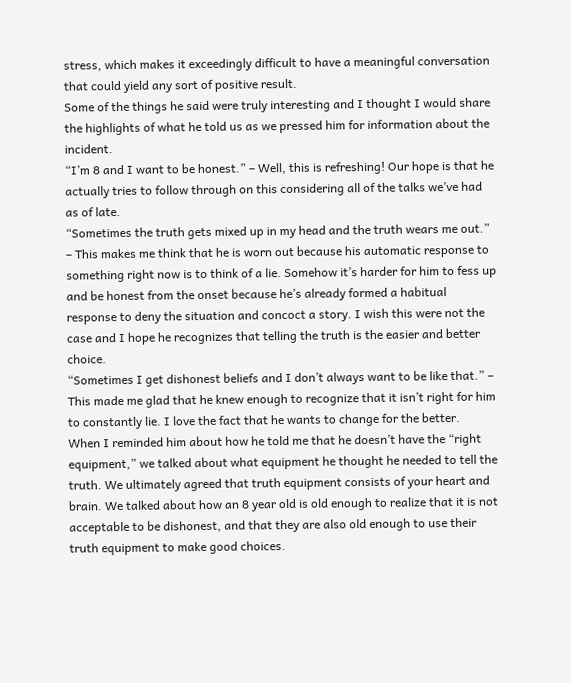stress, which makes it exceedingly difficult to have a meaningful conversation that could yield any sort of positive result.
Some of the things he said were truly interesting and I thought I would share the highlights of what he told us as we pressed him for information about the incident.
“I’m 8 and I want to be honest.” – Well, this is refreshing! Our hope is that he actually tries to follow through on this considering all of the talks we’ve had as of late.
“Sometimes the truth gets mixed up in my head and the truth wears me out.” – This makes me think that he is worn out because his automatic response to something right now is to think of a lie. Somehow it’s harder for him to fess up and be honest from the onset because he’s already formed a habitual response to deny the situation and concoct a story. I wish this were not the case and I hope he recognizes that telling the truth is the easier and better choice.
“Sometimes I get dishonest beliefs and I don’t always want to be like that.” – This made me glad that he knew enough to recognize that it isn’t right for him to constantly lie. I love the fact that he wants to change for the better.
When I reminded him about how he told me that he doesn’t have the “right equipment,” we talked about what equipment he thought he needed to tell the truth. We ultimately agreed that truth equipment consists of your heart and brain. We talked about how an 8 year old is old enough to realize that it is not acceptable to be dishonest, and that they are also old enough to use their truth equipment to make good choices.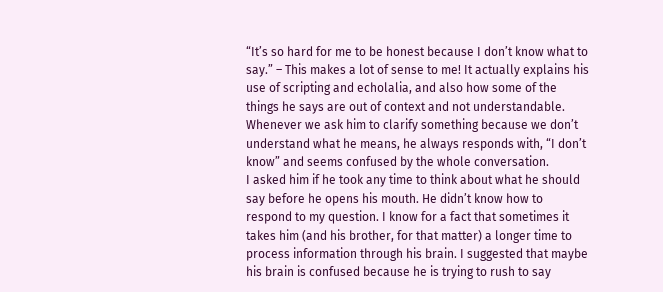“It’s so hard for me to be honest because I don’t know what to say.” – This makes a lot of sense to me! It actually explains his use of scripting and echolalia, and also how some of the things he says are out of context and not understandable. Whenever we ask him to clarify something because we don’t understand what he means, he always responds with, “I don’t know” and seems confused by the whole conversation.
I asked him if he took any time to think about what he should say before he opens his mouth. He didn’t know how to respond to my question. I know for a fact that sometimes it takes him (and his brother, for that matter) a longer time to process information through his brain. I suggested that maybe his brain is confused because he is trying to rush to say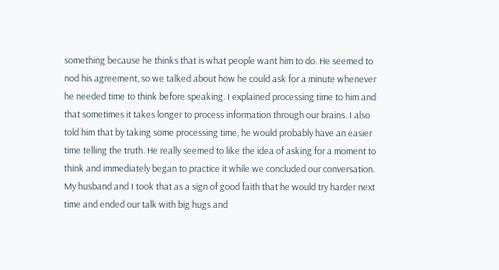something because he thinks that is what people want him to do. He seemed to nod his agreement, so we talked about how he could ask for a minute whenever he needed time to think before speaking. I explained processing time to him and that sometimes it takes longer to process information through our brains. I also told him that by taking some processing time, he would probably have an easier time telling the truth. He really seemed to like the idea of asking for a moment to think and immediately began to practice it while we concluded our conversation. My husband and I took that as a sign of good faith that he would try harder next time and ended our talk with big hugs and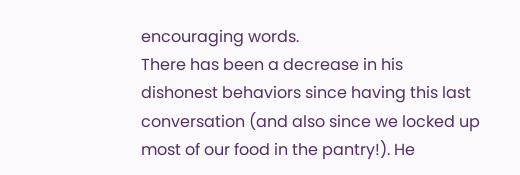encouraging words.
There has been a decrease in his dishonest behaviors since having this last conversation (and also since we locked up most of our food in the pantry!). He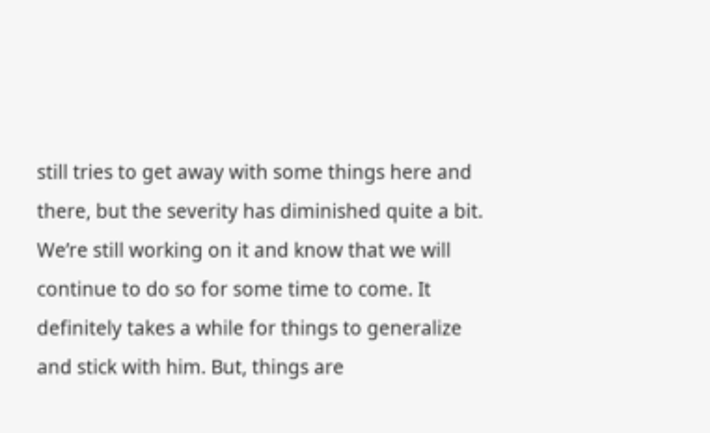still tries to get away with some things here and there, but the severity has diminished quite a bit. We’re still working on it and know that we will continue to do so for some time to come. It definitely takes a while for things to generalize and stick with him. But, things are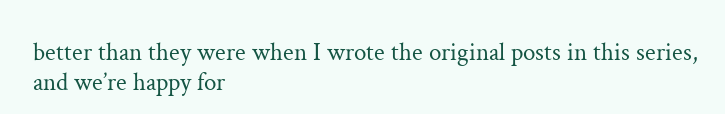better than they were when I wrote the original posts in this series, and we’re happy for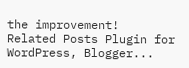the improvement!
Related Posts Plugin for WordPress, Blogger...